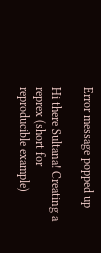Error message popped up

Hi there Sultana! Creating a reprex (short for reproducible example)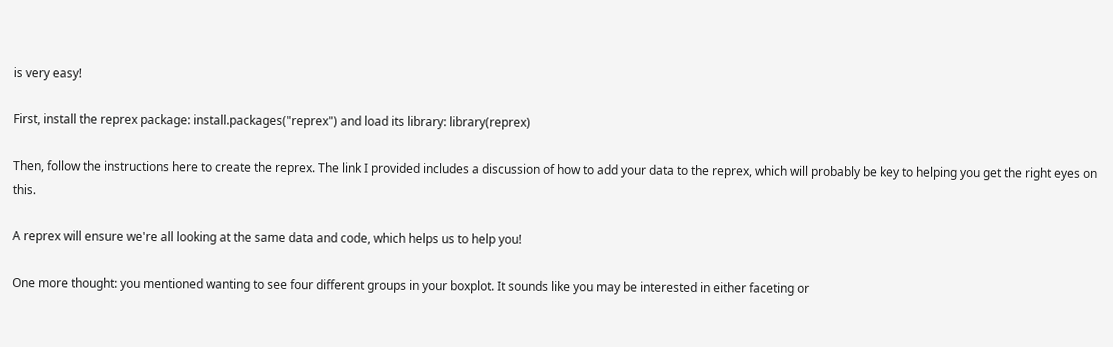is very easy!

First, install the reprex package: install.packages("reprex") and load its library: library(reprex)

Then, follow the instructions here to create the reprex. The link I provided includes a discussion of how to add your data to the reprex, which will probably be key to helping you get the right eyes on this.

A reprex will ensure we're all looking at the same data and code, which helps us to help you!

One more thought: you mentioned wanting to see four different groups in your boxplot. It sounds like you may be interested in either faceting or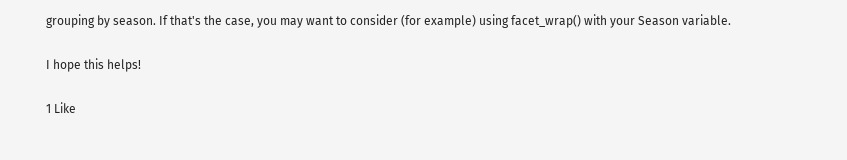grouping by season. If that's the case, you may want to consider (for example) using facet_wrap() with your Season variable.

I hope this helps!

1 Like